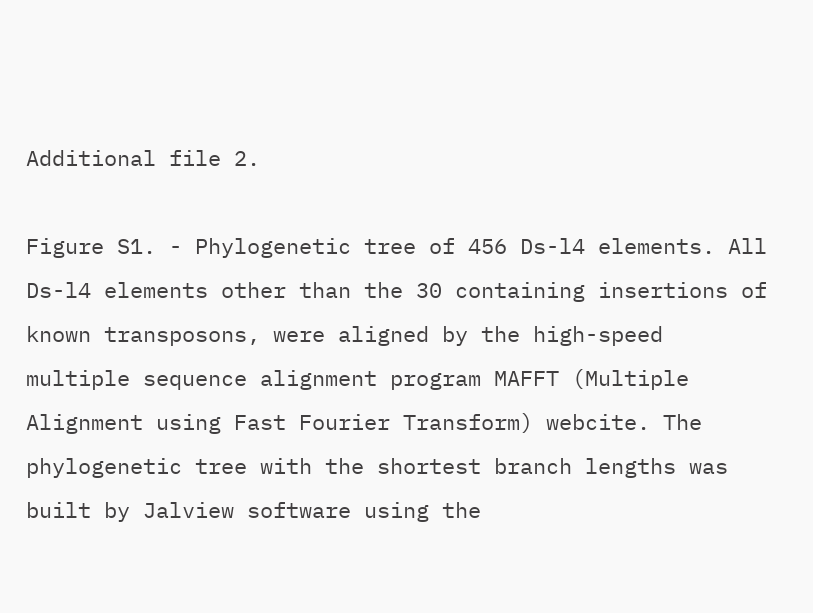Additional file 2.

Figure S1. - Phylogenetic tree of 456 Ds-l4 elements. All Ds-l4 elements other than the 30 containing insertions of known transposons, were aligned by the high-speed multiple sequence alignment program MAFFT (Multiple Alignment using Fast Fourier Transform) webcite. The phylogenetic tree with the shortest branch lengths was built by Jalview software using the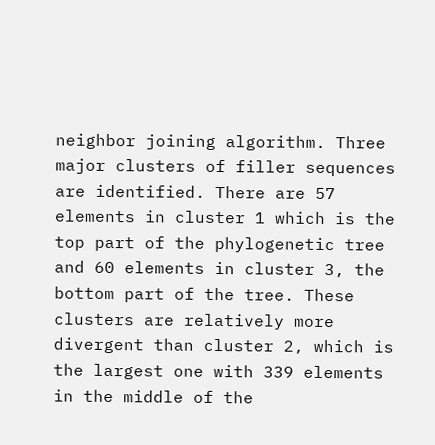neighbor joining algorithm. Three major clusters of filler sequences are identified. There are 57 elements in cluster 1 which is the top part of the phylogenetic tree and 60 elements in cluster 3, the bottom part of the tree. These clusters are relatively more divergent than cluster 2, which is the largest one with 339 elements in the middle of the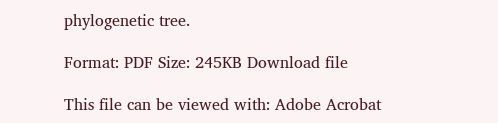phylogenetic tree.

Format: PDF Size: 245KB Download file

This file can be viewed with: Adobe Acrobat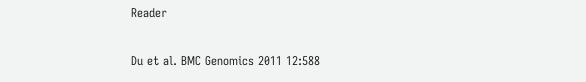Reader

Du et al. BMC Genomics 2011 12:588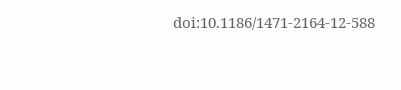doi:10.1186/1471-2164-12-588